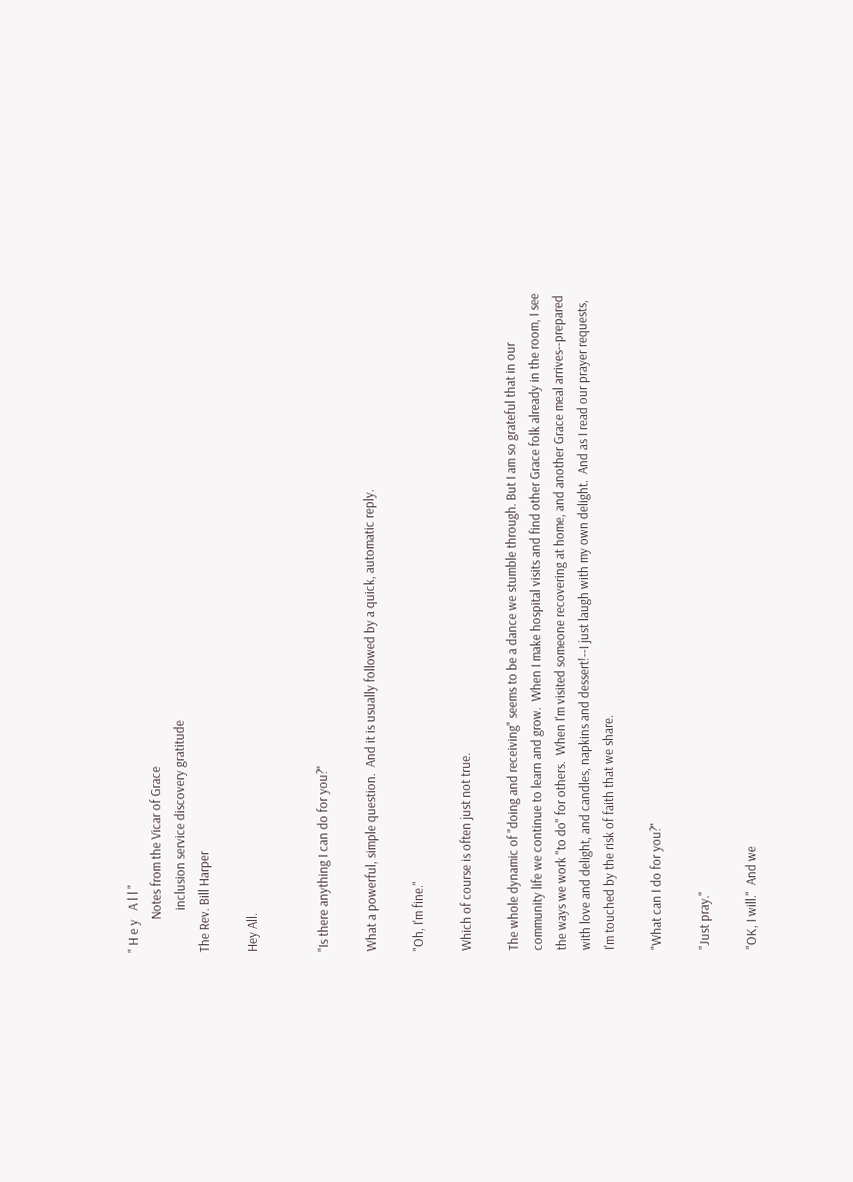" H e y   A l l "
           Notes from the Vicar of Grace
              inclusion service discovery gratitude
The Rev. Bill Harper

Hey All.


"Is there anything I can do for you?"

What a powerful, simple question.  And it is usually followed by a quick, automatic reply.

"Oh, I'm fine."

Which of course is often just not true.

The whole dynamic of "doing and receiving" seems to be a dance we stumble through. But I am so grateful that in our community life we continue to learn and grow.  When I make hospital visits and find other Grace folk already in the room, I see the ways we work "to do" for others.  When I'm visited someone recovering at home, and another Grace meal arrives--prepared with love and delight, and candles, napkins and dessert!--I just laugh with my own delight.  And as I read our prayer requests, I'm touched by the risk of faith that we share.

"What can I do for you?"

"Just pray."

"OK, I will."  And we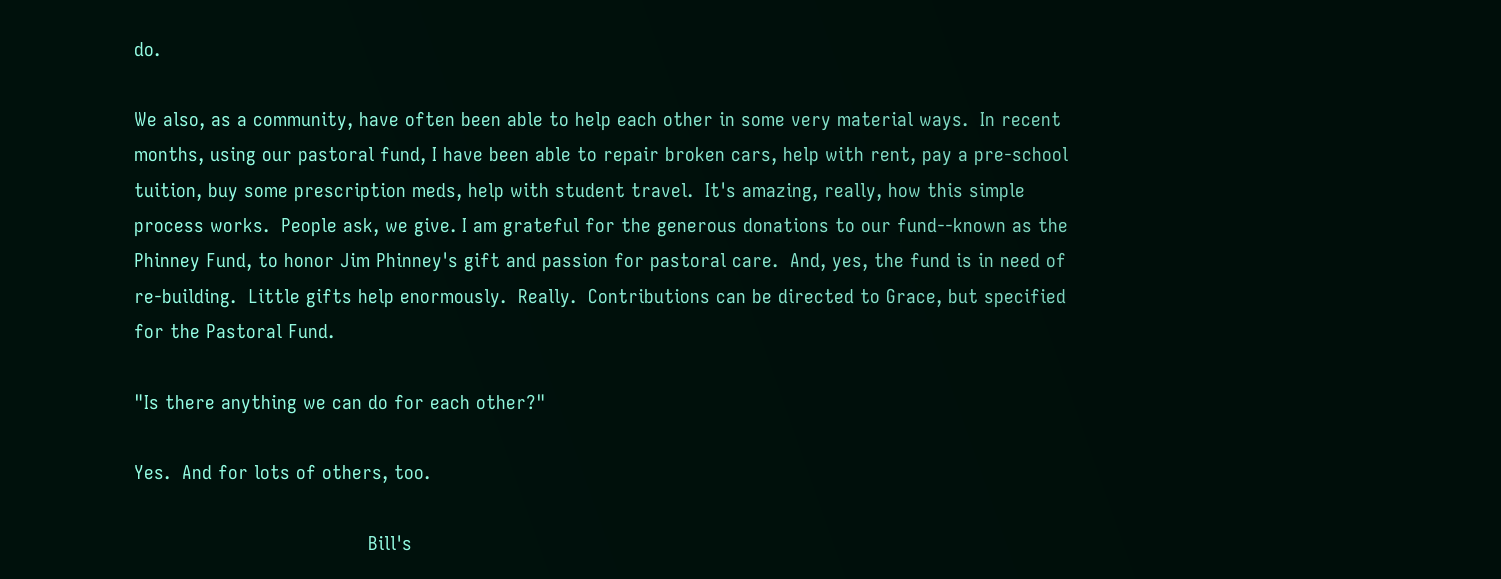do.

We also, as a community, have often been able to help each other in some very material ways.  In recent months, using our pastoral fund, I have been able to repair broken cars, help with rent, pay a pre-school tuition, buy some prescription meds, help with student travel.  It's amazing, really, how this simple process works.  People ask, we give. I am grateful for the generous donations to our fund--known as the Phinney Fund, to honor Jim Phinney's gift and passion for pastoral care.  And, yes, the fund is in need of re-building.  Little gifts help enormously.  Really.  Contributions can be directed to Grace, but specified for the Pastoral Fund.

"Is there anything we can do for each other?"

Yes.  And for lots of others, too.

                                       Bill's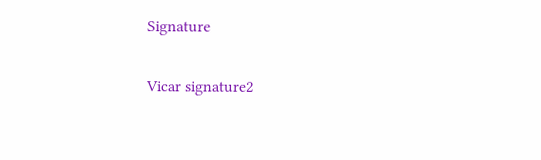Signature

Vicar signature2